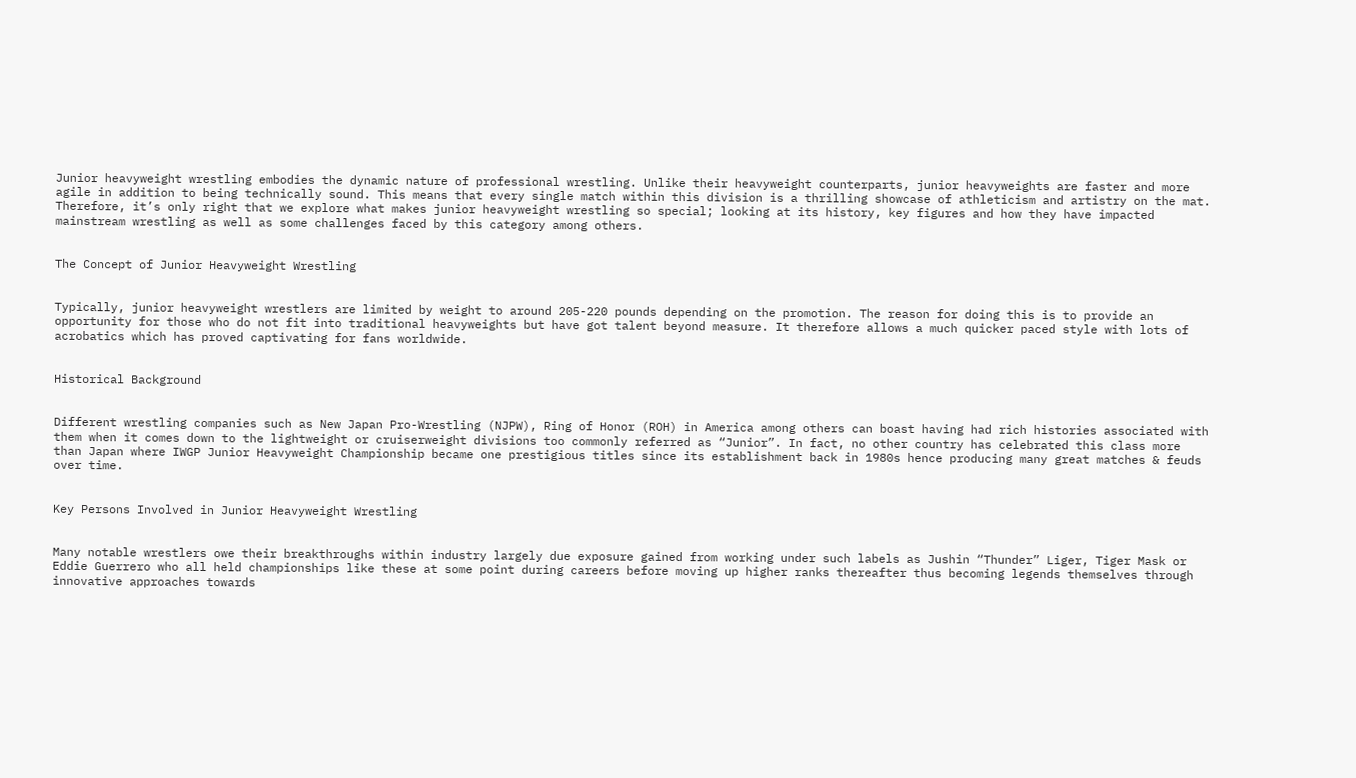Junior heavyweight wrestling embodies the dynamic nature of professional wrestling. Unlike their heavyweight counterparts, junior heavyweights are faster and more agile in addition to being technically sound. This means that every single match within this division is a thrilling showcase of athleticism and artistry on the mat. Therefore, it’s only right that we explore what makes junior heavyweight wrestling so special; looking at its history, key figures and how they have impacted mainstream wrestling as well as some challenges faced by this category among others.


The Concept of Junior Heavyweight Wrestling


Typically, junior heavyweight wrestlers are limited by weight to around 205-220 pounds depending on the promotion. The reason for doing this is to provide an opportunity for those who do not fit into traditional heavyweights but have got talent beyond measure. It therefore allows a much quicker paced style with lots of acrobatics which has proved captivating for fans worldwide.


Historical Background


Different wrestling companies such as New Japan Pro-Wrestling (NJPW), Ring of Honor (ROH) in America among others can boast having had rich histories associated with them when it comes down to the lightweight or cruiserweight divisions too commonly referred as “Junior”. In fact, no other country has celebrated this class more than Japan where IWGP Junior Heavyweight Championship became one prestigious titles since its establishment back in 1980s hence producing many great matches & feuds over time.


Key Persons Involved in Junior Heavyweight Wrestling


Many notable wrestlers owe their breakthroughs within industry largely due exposure gained from working under such labels as Jushin “Thunder” Liger, Tiger Mask or Eddie Guerrero who all held championships like these at some point during careers before moving up higher ranks thereafter thus becoming legends themselves through innovative approaches towards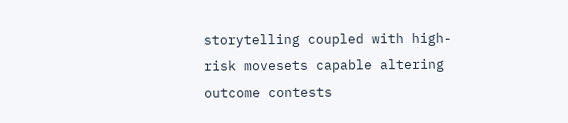storytelling coupled with high-risk movesets capable altering outcome contests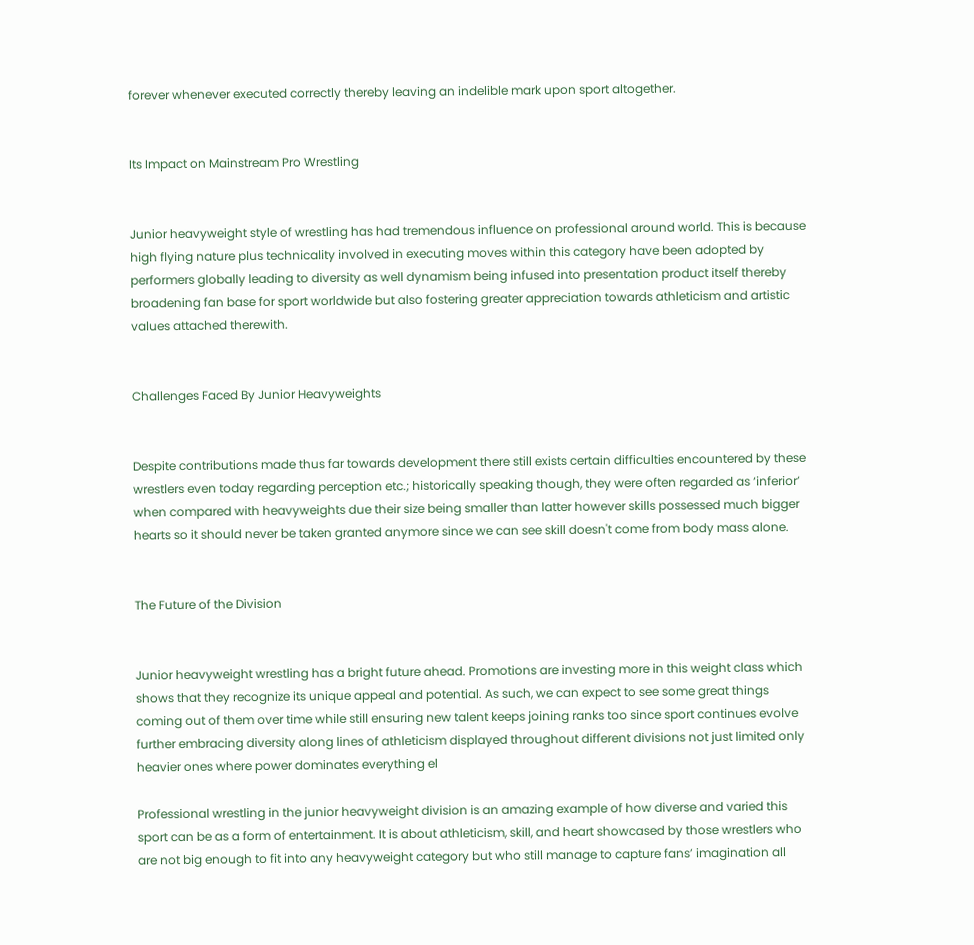forever whenever executed correctly thereby leaving an indelible mark upon sport altogether.


Its Impact on Mainstream Pro Wrestling


Junior heavyweight style of wrestling has had tremendous influence on professional around world. This is because high flying nature plus technicality involved in executing moves within this category have been adopted by performers globally leading to diversity as well dynamism being infused into presentation product itself thereby broadening fan base for sport worldwide but also fostering greater appreciation towards athleticism and artistic values attached therewith.


Challenges Faced By Junior Heavyweights


Despite contributions made thus far towards development there still exists certain difficulties encountered by these wrestlers even today regarding perception etc.; historically speaking though, they were often regarded as ‘inferior’ when compared with heavyweights due their size being smaller than latter however skills possessed much bigger hearts so it should never be taken granted anymore since we can see skill doesn't come from body mass alone.


The Future of the Division


Junior heavyweight wrestling has a bright future ahead. Promotions are investing more in this weight class which shows that they recognize its unique appeal and potential. As such, we can expect to see some great things coming out of them over time while still ensuring new talent keeps joining ranks too since sport continues evolve further embracing diversity along lines of athleticism displayed throughout different divisions not just limited only heavier ones where power dominates everything el

Professional wrestling in the junior heavyweight division is an amazing example of how diverse and varied this sport can be as a form of entertainment. It is about athleticism, skill, and heart showcased by those wrestlers who are not big enough to fit into any heavyweight category but who still manage to capture fans’ imagination all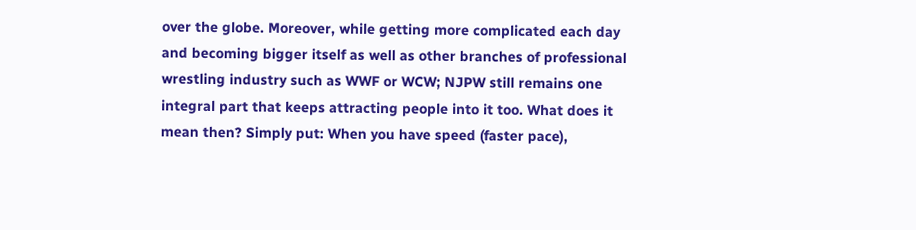over the globe. Moreover, while getting more complicated each day and becoming bigger itself as well as other branches of professional wrestling industry such as WWF or WCW; NJPW still remains one integral part that keeps attracting people into it too. What does it mean then? Simply put: When you have speed (faster pace),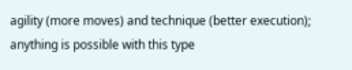agility (more moves) and technique (better execution); anything is possible with this type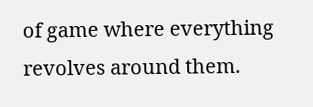of game where everything revolves around them.